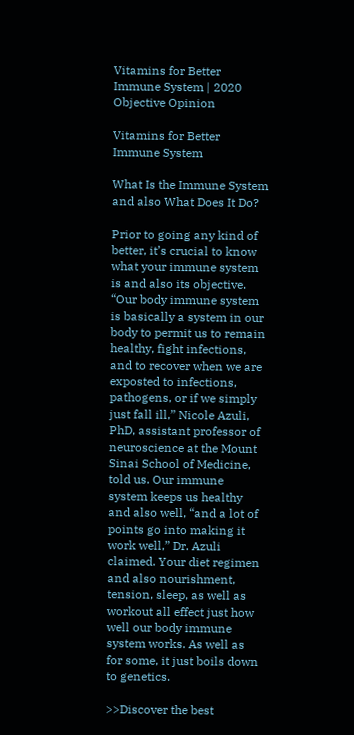Vitamins for Better Immune System | 2020 Objective Opinion

Vitamins for Better Immune System

What Is the Immune System and also What Does It Do?

Prior to going any kind of better, it’s crucial to know what your immune system is and also its objective. “Our body immune system is basically a system in our body to permit us to remain healthy, fight infections, and to recover when we are exposted to infections, pathogens, or if we simply just fall ill,” Nicole Azuli, PhD, assistant professor of neuroscience at the Mount Sinai School of Medicine, told us. Our immune system keeps us healthy and also well, “and a lot of points go into making it work well,” Dr. Azuli claimed. Your diet regimen and also nourishment, tension, sleep, as well as workout all effect just how well our body immune system works. As well as for some, it just boils down to genetics.

>>Discover the best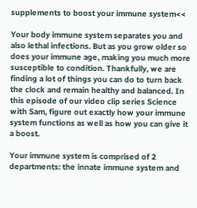supplements to boost your immune system<<

Your body immune system separates you and also lethal infections. But as you grow older so does your immune age, making you much more susceptible to condition. Thankfully, we are finding a lot of things you can do to turn back the clock and remain healthy and balanced. In this episode of our video clip series Science with Sam, figure out exactly how your immune system functions as well as how you can give it a boost.

Your immune system is comprised of 2 departments: the innate immune system and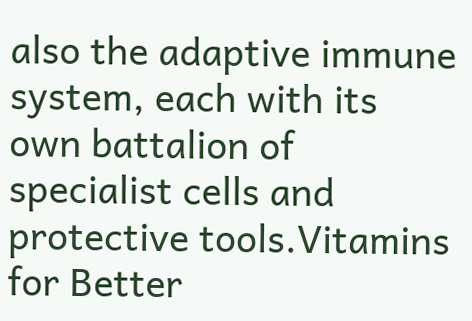also the adaptive immune system, each with its own battalion of specialist cells and protective tools.Vitamins for Better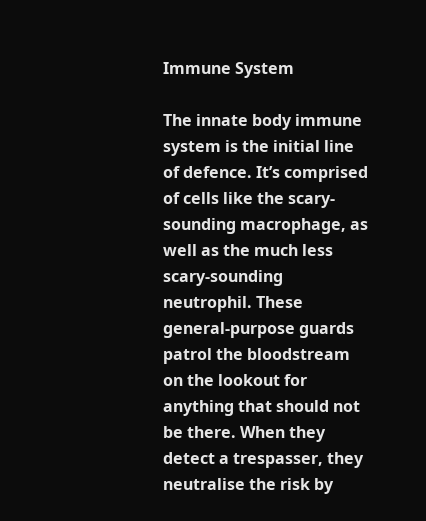Immune System

The innate body immune system is the initial line of defence. It’s comprised of cells like the scary-sounding macrophage, as well as the much less scary-sounding neutrophil. These general-purpose guards patrol the bloodstream on the lookout for anything that should not be there. When they detect a trespasser, they neutralise the risk by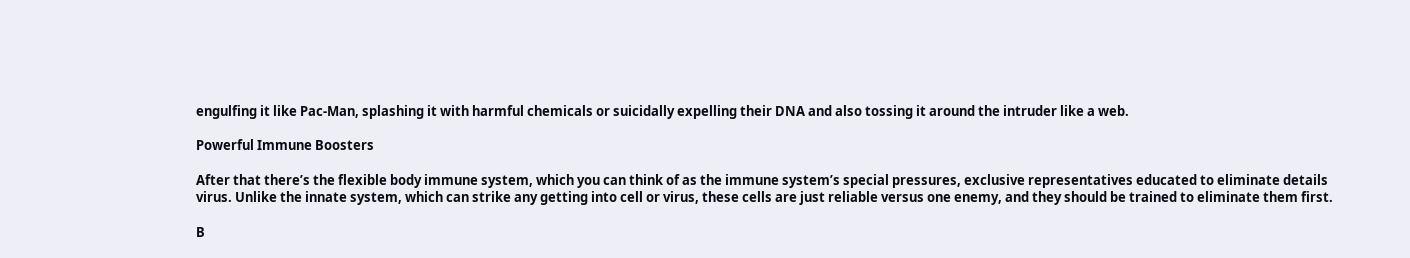engulfing it like Pac-Man, splashing it with harmful chemicals or suicidally expelling their DNA and also tossing it around the intruder like a web.

Powerful Immune Boosters

After that there’s the flexible body immune system, which you can think of as the immune system’s special pressures, exclusive representatives educated to eliminate details virus. Unlike the innate system, which can strike any getting into cell or virus, these cells are just reliable versus one enemy, and they should be trained to eliminate them first.

B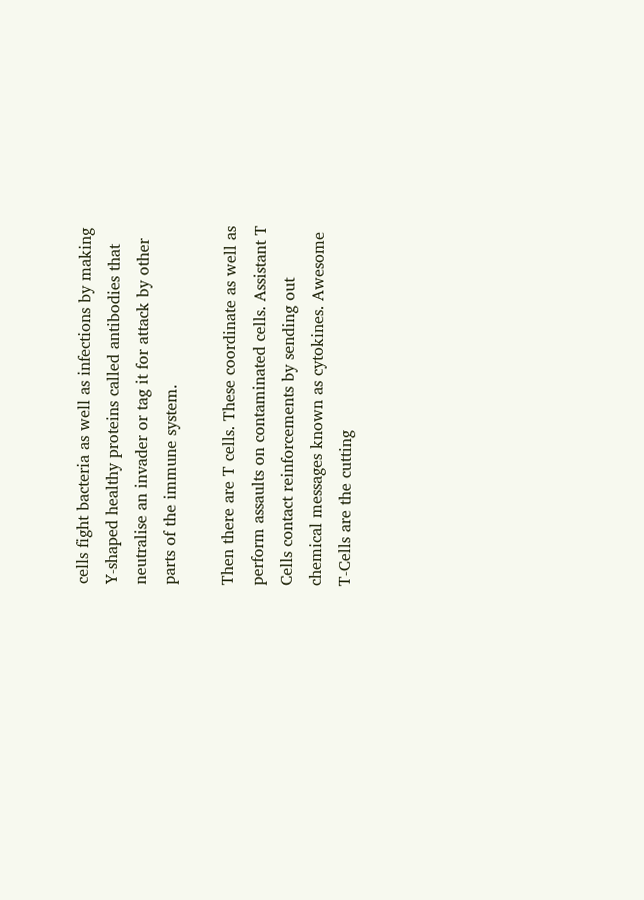cells fight bacteria as well as infections by making Y-shaped healthy proteins called antibodies that neutralise an invader or tag it for attack by other parts of the immune system.

Then there are T cells. These coordinate as well as perform assaults on contaminated cells. Assistant T Cells contact reinforcements by sending out chemical messages known as cytokines. Awesome T-Cells are the cutting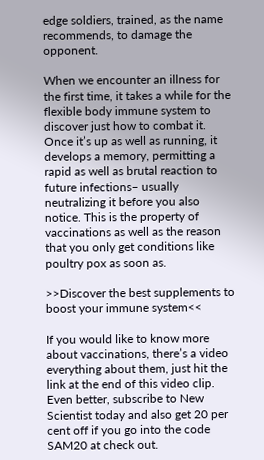edge soldiers, trained, as the name recommends, to damage the opponent.

When we encounter an illness for the first time, it takes a while for the flexible body immune system to discover just how to combat it. Once it’s up as well as running, it develops a memory, permitting a rapid as well as brutal reaction to future infections– usually neutralizing it before you also notice. This is the property of vaccinations as well as the reason that you only get conditions like poultry pox as soon as.

>>Discover the best supplements to boost your immune system<<

If you would like to know more about vaccinations, there’s a video everything about them, just hit the link at the end of this video clip. Even better, subscribe to New Scientist today and also get 20 per cent off if you go into the code SAM20 at check out.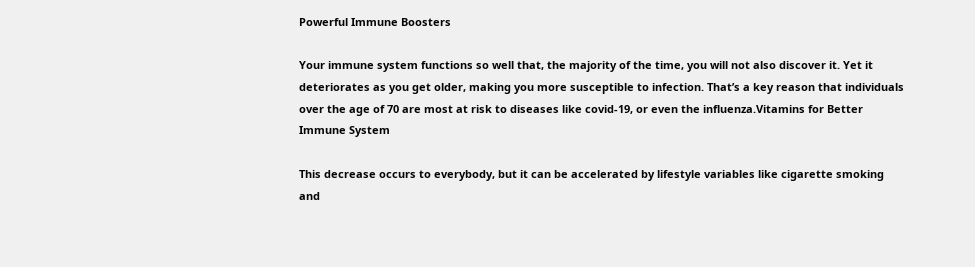Powerful Immune Boosters

Your immune system functions so well that, the majority of the time, you will not also discover it. Yet it deteriorates as you get older, making you more susceptible to infection. That’s a key reason that individuals over the age of 70 are most at risk to diseases like covid-19, or even the influenza.Vitamins for Better Immune System

This decrease occurs to everybody, but it can be accelerated by lifestyle variables like cigarette smoking and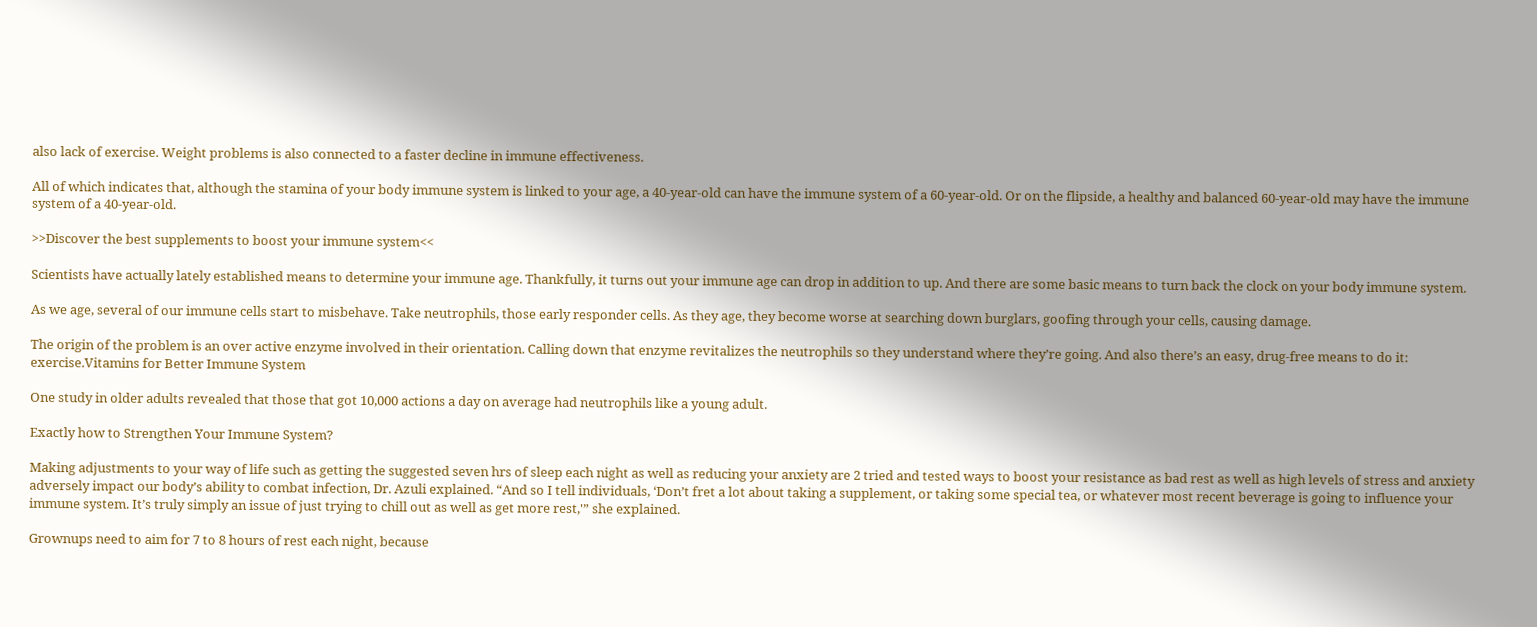also lack of exercise. Weight problems is also connected to a faster decline in immune effectiveness.

All of which indicates that, although the stamina of your body immune system is linked to your age, a 40-year-old can have the immune system of a 60-year-old. Or on the flipside, a healthy and balanced 60-year-old may have the immune system of a 40-year-old.

>>Discover the best supplements to boost your immune system<<

Scientists have actually lately established means to determine your immune age. Thankfully, it turns out your immune age can drop in addition to up. And there are some basic means to turn back the clock on your body immune system.

As we age, several of our immune cells start to misbehave. Take neutrophils, those early responder cells. As they age, they become worse at searching down burglars, goofing through your cells, causing damage.

The origin of the problem is an over active enzyme involved in their orientation. Calling down that enzyme revitalizes the neutrophils so they understand where they’re going. And also there’s an easy, drug-free means to do it: exercise.Vitamins for Better Immune System

One study in older adults revealed that those that got 10,000 actions a day on average had neutrophils like a young adult.

Exactly how to Strengthen Your Immune System?

Making adjustments to your way of life such as getting the suggested seven hrs of sleep each night as well as reducing your anxiety are 2 tried and tested ways to boost your resistance as bad rest as well as high levels of stress and anxiety adversely impact our body’s ability to combat infection, Dr. Azuli explained. “And so I tell individuals, ‘Don’t fret a lot about taking a supplement, or taking some special tea, or whatever most recent beverage is going to influence your immune system. It’s truly simply an issue of just trying to chill out as well as get more rest,'” she explained.

Grownups need to aim for 7 to 8 hours of rest each night, because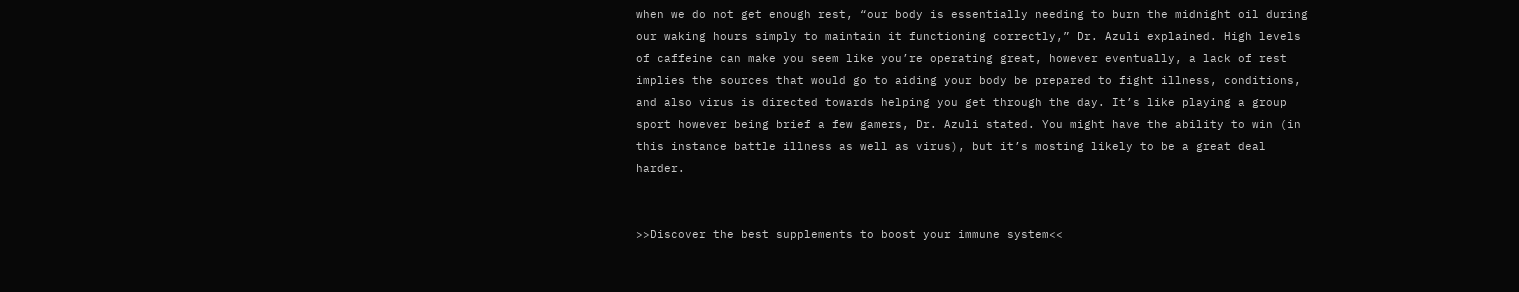when we do not get enough rest, “our body is essentially needing to burn the midnight oil during our waking hours simply to maintain it functioning correctly,” Dr. Azuli explained. High levels of caffeine can make you seem like you’re operating great, however eventually, a lack of rest implies the sources that would go to aiding your body be prepared to fight illness, conditions, and also virus is directed towards helping you get through the day. It’s like playing a group sport however being brief a few gamers, Dr. Azuli stated. You might have the ability to win (in this instance battle illness as well as virus), but it’s mosting likely to be a great deal harder.


>>Discover the best supplements to boost your immune system<<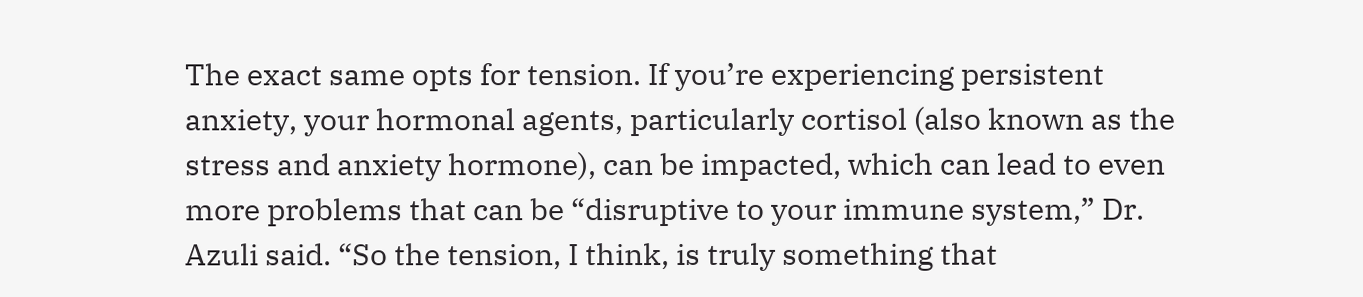The exact same opts for tension. If you’re experiencing persistent anxiety, your hormonal agents, particularly cortisol (also known as the stress and anxiety hormone), can be impacted, which can lead to even more problems that can be “disruptive to your immune system,” Dr. Azuli said. “So the tension, I think, is truly something that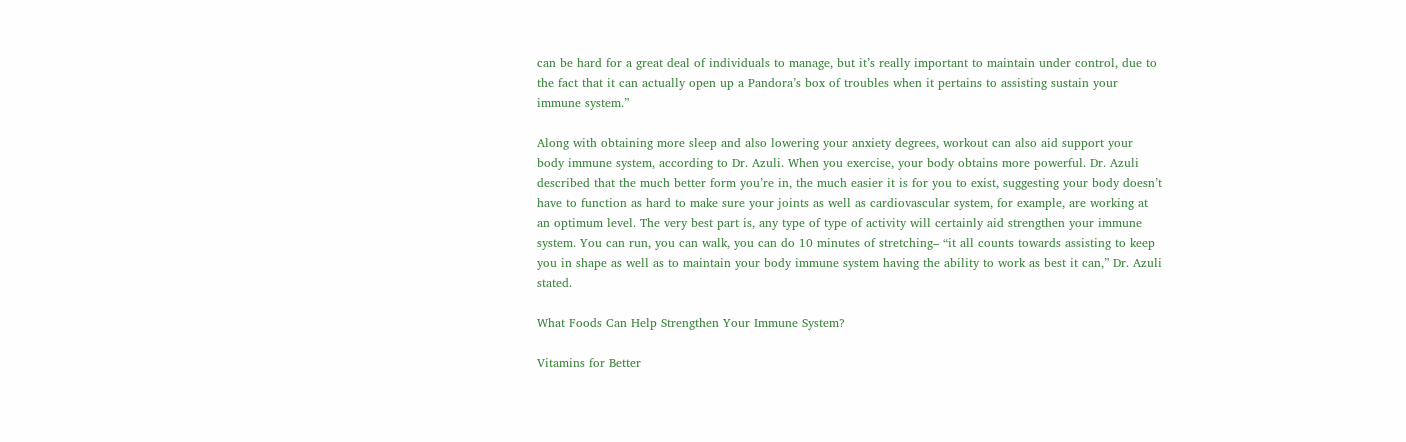can be hard for a great deal of individuals to manage, but it’s really important to maintain under control, due to the fact that it can actually open up a Pandora’s box of troubles when it pertains to assisting sustain your immune system.”

Along with obtaining more sleep and also lowering your anxiety degrees, workout can also aid support your body immune system, according to Dr. Azuli. When you exercise, your body obtains more powerful. Dr. Azuli described that the much better form you’re in, the much easier it is for you to exist, suggesting your body doesn’t have to function as hard to make sure your joints as well as cardiovascular system, for example, are working at an optimum level. The very best part is, any type of type of activity will certainly aid strengthen your immune system. You can run, you can walk, you can do 10 minutes of stretching– “it all counts towards assisting to keep you in shape as well as to maintain your body immune system having the ability to work as best it can,” Dr. Azuli stated.

What Foods Can Help Strengthen Your Immune System?

Vitamins for Better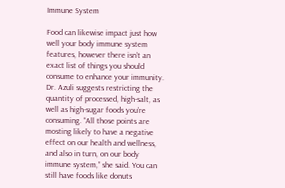Immune System

Food can likewise impact just how well your body immune system features, however there isn’t an exact list of things you should consume to enhance your immunity. Dr. Azuli suggests restricting the quantity of processed, high-salt, as well as high-sugar foods you’re consuming. “All those points are mosting likely to have a negative effect on our health and wellness, and also in turn, on our body immune system,” she said. You can still have foods like donuts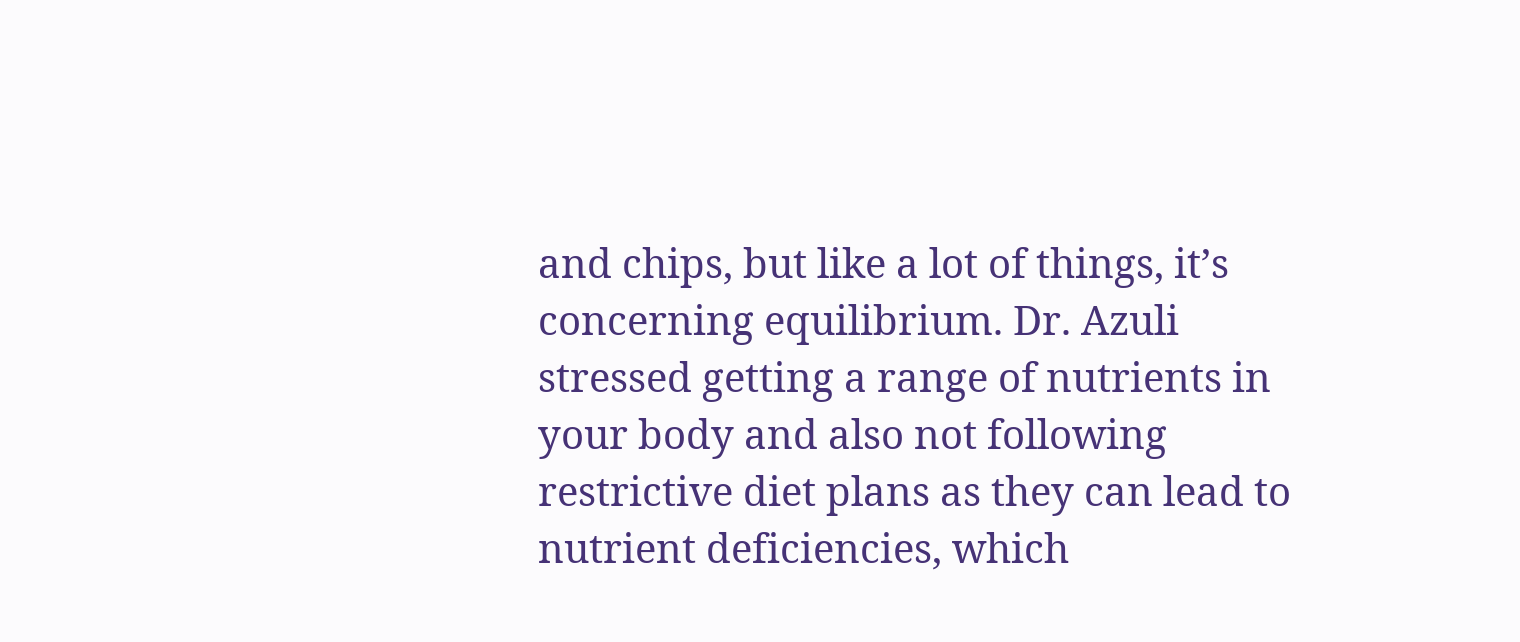and chips, but like a lot of things, it’s concerning equilibrium. Dr. Azuli stressed getting a range of nutrients in your body and also not following restrictive diet plans as they can lead to nutrient deficiencies, which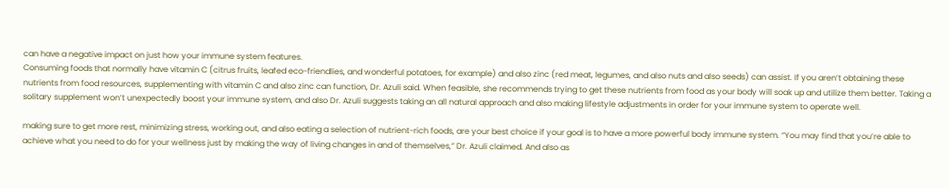can have a negative impact on just how your immune system features.
Consuming foods that normally have vitamin C (citrus fruits, leafed eco-friendlies, and wonderful potatoes, for example) and also zinc (red meat, legumes, and also nuts and also seeds) can assist. If you aren’t obtaining these nutrients from food resources, supplementing with vitamin C and also zinc can function, Dr. Azuli said. When feasible, she recommends trying to get these nutrients from food as your body will soak up and utilize them better. Taking a solitary supplement won’t unexpectedly boost your immune system, and also Dr. Azuli suggests taking an all natural approach and also making lifestyle adjustments in order for your immune system to operate well.

making sure to get more rest, minimizing stress, working out, and also eating a selection of nutrient-rich foods, are your best choice if your goal is to have a more powerful body immune system. “You may find that you’re able to achieve what you need to do for your wellness just by making the way of living changes in and of themselves,” Dr. Azuli claimed. And also as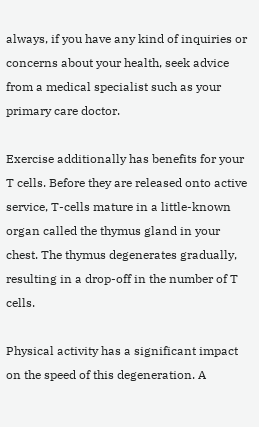always, if you have any kind of inquiries or concerns about your health, seek advice from a medical specialist such as your primary care doctor.

Exercise additionally has benefits for your T cells. Before they are released onto active service, T-cells mature in a little-known organ called the thymus gland in your chest. The thymus degenerates gradually, resulting in a drop-off in the number of T cells.

Physical activity has a significant impact on the speed of this degeneration. A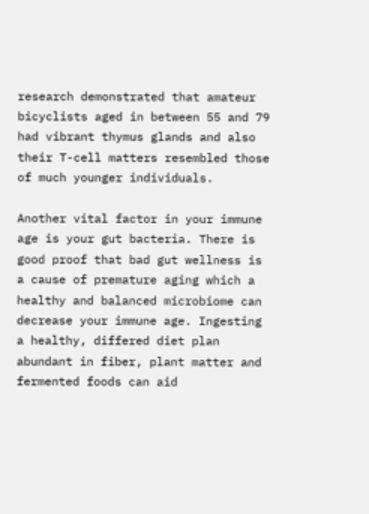research demonstrated that amateur bicyclists aged in between 55 and 79 had vibrant thymus glands and also their T-cell matters resembled those of much younger individuals.

Another vital factor in your immune age is your gut bacteria. There is good proof that bad gut wellness is a cause of premature aging which a healthy and balanced microbiome can decrease your immune age. Ingesting a healthy, differed diet plan abundant in fiber, plant matter and fermented foods can aid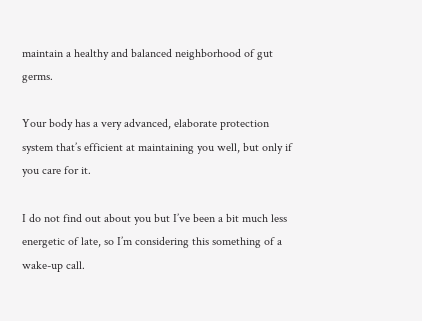maintain a healthy and balanced neighborhood of gut germs.

Your body has a very advanced, elaborate protection system that’s efficient at maintaining you well, but only if you care for it.

I do not find out about you but I’ve been a bit much less energetic of late, so I’m considering this something of a wake-up call.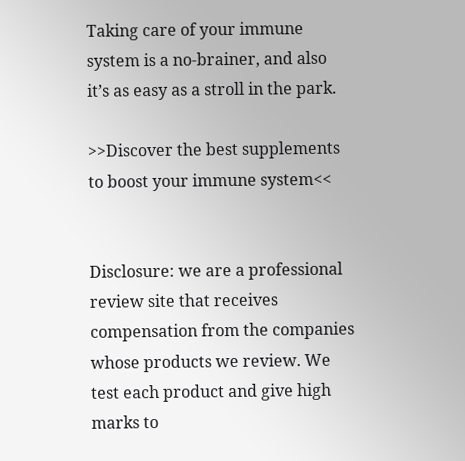Taking care of your immune system is a no-brainer, and also it’s as easy as a stroll in the park.

>>Discover the best supplements to boost your immune system<<


Disclosure: we are a professional review site that receives compensation from the companies whose products we review. We test each product and give high marks to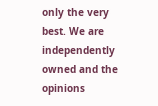only the very best. We are independently owned and the opinions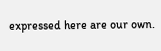expressed here are our own.